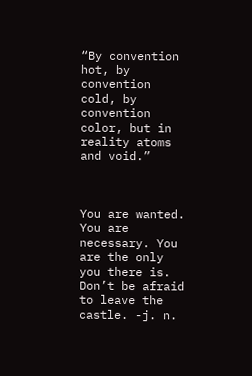“By convention hot, by convention cold, by convention color, but in reality atoms and void.”



You are wanted. You are necessary. You are the only you there is. Don’t be afraid to leave the castle. -j. n.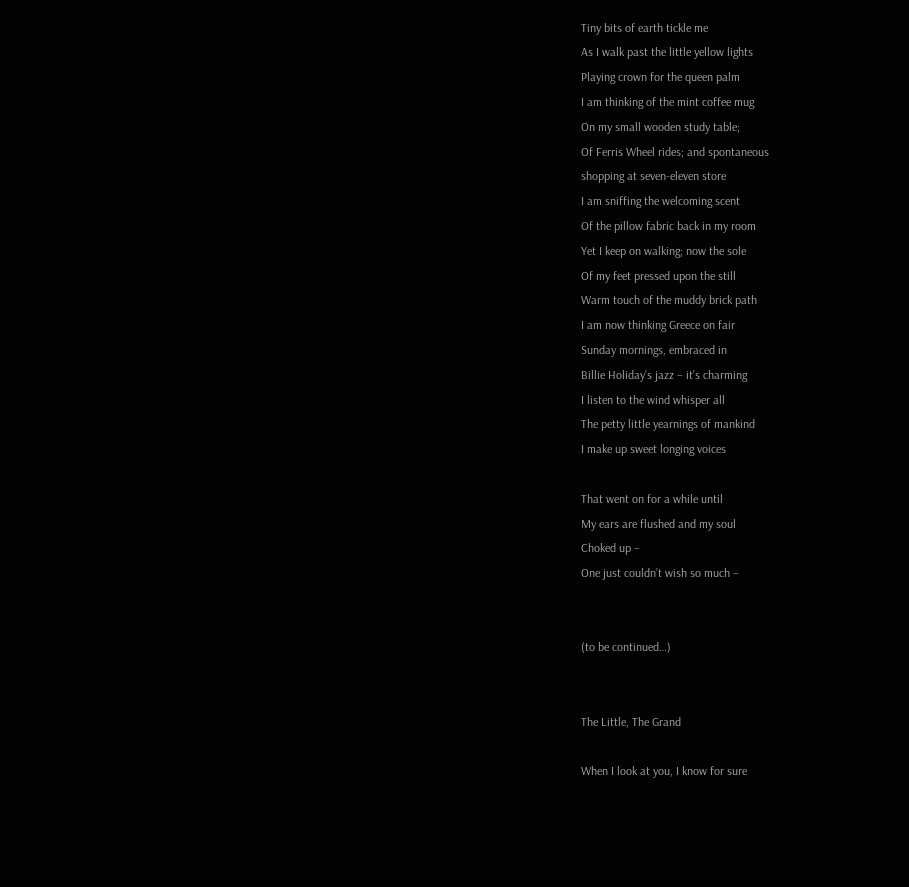Tiny bits of earth tickle me
As I walk past the little yellow lights
Playing crown for the queen palm
I am thinking of the mint coffee mug
On my small wooden study table;
Of Ferris Wheel rides; and spontaneous
shopping at seven-eleven store
I am sniffing the welcoming scent
Of the pillow fabric back in my room
Yet I keep on walking; now the sole
Of my feet pressed upon the still
Warm touch of the muddy brick path
I am now thinking Greece on fair
Sunday mornings, embraced in
Billie Holiday’s jazz – it’s charming
I listen to the wind whisper all
The petty little yearnings of mankind
I make up sweet longing voices

That went on for a while until
My ears are flushed and my soul
Choked up –
One just couldn’t wish so much –


(to be continued…)


The Little, The Grand

When I look at you, I know for sure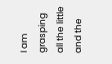I am grasping all the little and the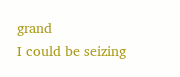grand
I could be seizing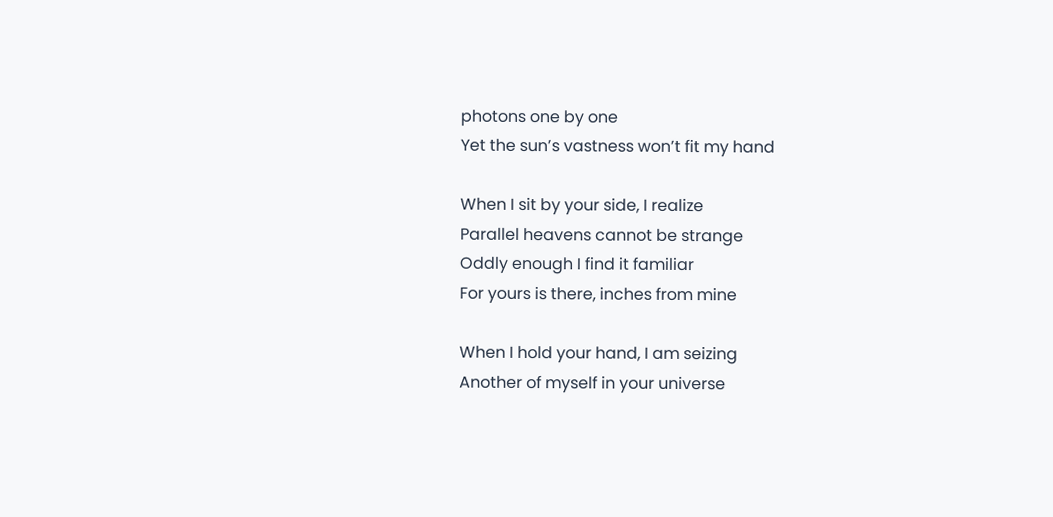photons one by one
Yet the sun’s vastness won’t fit my hand

When I sit by your side, I realize
Parallel heavens cannot be strange
Oddly enough I find it familiar
For yours is there, inches from mine

When I hold your hand, I am seizing
Another of myself in your universe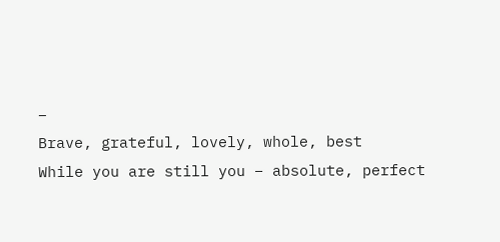–
Brave, grateful, lovely, whole, best
While you are still you – absolute, perfect